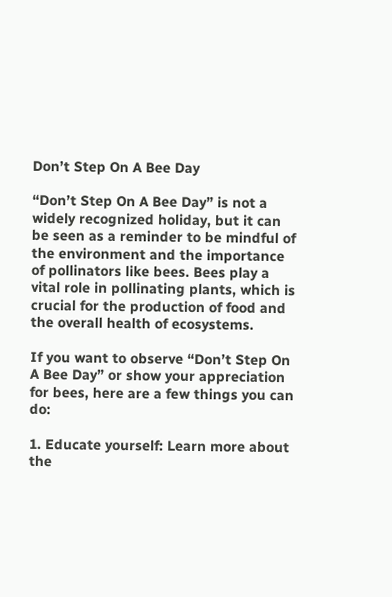Don’t Step On A Bee Day

“Don’t Step On A Bee Day” is not a widely recognized holiday, but it can be seen as a reminder to be mindful of the environment and the importance of pollinators like bees. Bees play a vital role in pollinating plants, which is crucial for the production of food and the overall health of ecosystems.

If you want to observe “Don’t Step On A Bee Day” or show your appreciation for bees, here are a few things you can do:

1. Educate yourself: Learn more about the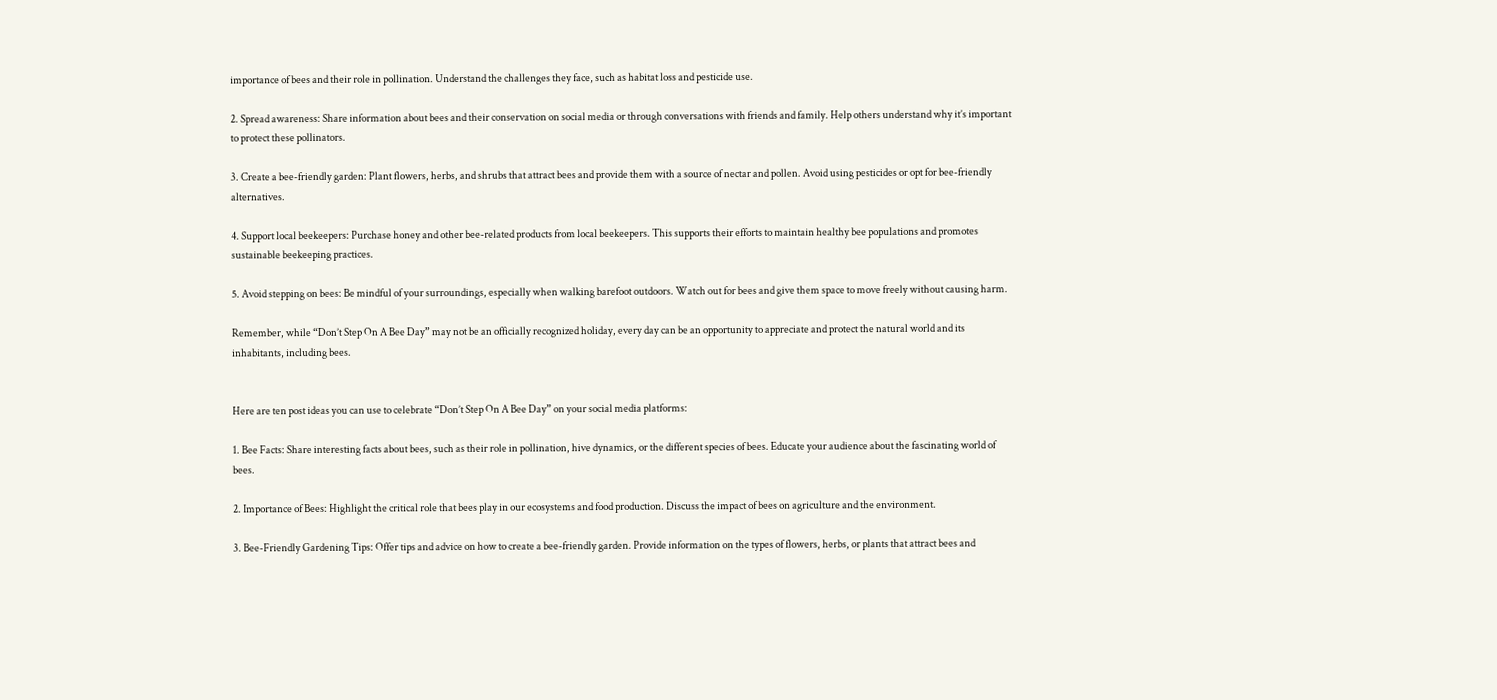importance of bees and their role in pollination. Understand the challenges they face, such as habitat loss and pesticide use.

2. Spread awareness: Share information about bees and their conservation on social media or through conversations with friends and family. Help others understand why it’s important to protect these pollinators.

3. Create a bee-friendly garden: Plant flowers, herbs, and shrubs that attract bees and provide them with a source of nectar and pollen. Avoid using pesticides or opt for bee-friendly alternatives.

4. Support local beekeepers: Purchase honey and other bee-related products from local beekeepers. This supports their efforts to maintain healthy bee populations and promotes sustainable beekeeping practices.

5. Avoid stepping on bees: Be mindful of your surroundings, especially when walking barefoot outdoors. Watch out for bees and give them space to move freely without causing harm.

Remember, while “Don’t Step On A Bee Day” may not be an officially recognized holiday, every day can be an opportunity to appreciate and protect the natural world and its inhabitants, including bees.


Here are ten post ideas you can use to celebrate “Don’t Step On A Bee Day” on your social media platforms:

1. Bee Facts: Share interesting facts about bees, such as their role in pollination, hive dynamics, or the different species of bees. Educate your audience about the fascinating world of bees.

2. Importance of Bees: Highlight the critical role that bees play in our ecosystems and food production. Discuss the impact of bees on agriculture and the environment.

3. Bee-Friendly Gardening Tips: Offer tips and advice on how to create a bee-friendly garden. Provide information on the types of flowers, herbs, or plants that attract bees and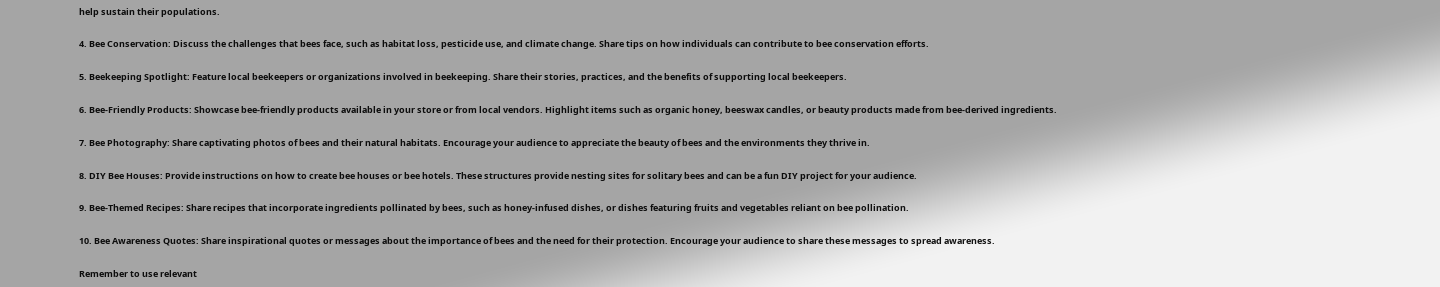help sustain their populations.

4. Bee Conservation: Discuss the challenges that bees face, such as habitat loss, pesticide use, and climate change. Share tips on how individuals can contribute to bee conservation efforts.

5. Beekeeping Spotlight: Feature local beekeepers or organizations involved in beekeeping. Share their stories, practices, and the benefits of supporting local beekeepers.

6. Bee-Friendly Products: Showcase bee-friendly products available in your store or from local vendors. Highlight items such as organic honey, beeswax candles, or beauty products made from bee-derived ingredients.

7. Bee Photography: Share captivating photos of bees and their natural habitats. Encourage your audience to appreciate the beauty of bees and the environments they thrive in.

8. DIY Bee Houses: Provide instructions on how to create bee houses or bee hotels. These structures provide nesting sites for solitary bees and can be a fun DIY project for your audience.

9. Bee-Themed Recipes: Share recipes that incorporate ingredients pollinated by bees, such as honey-infused dishes, or dishes featuring fruits and vegetables reliant on bee pollination.

10. Bee Awareness Quotes: Share inspirational quotes or messages about the importance of bees and the need for their protection. Encourage your audience to share these messages to spread awareness.

Remember to use relevant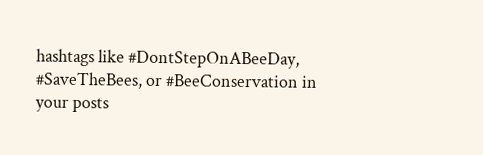hashtags like #DontStepOnABeeDay, #SaveTheBees, or #BeeConservation in your posts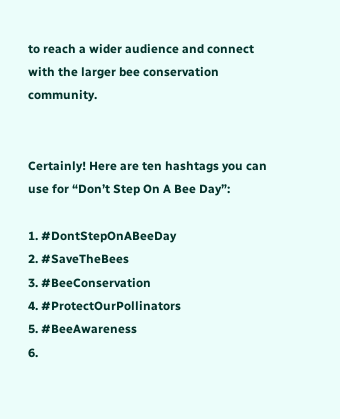to reach a wider audience and connect with the larger bee conservation community.


Certainly! Here are ten hashtags you can use for “Don’t Step On A Bee Day”:

1. #DontStepOnABeeDay
2. #SaveTheBees
3. #BeeConservation
4. #ProtectOurPollinators
5. #BeeAwareness
6.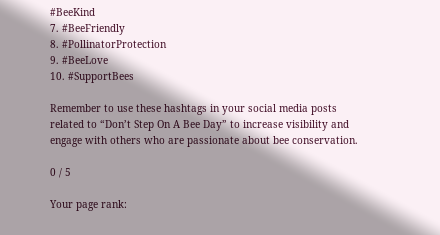#BeeKind
7. #BeeFriendly
8. #PollinatorProtection
9. #BeeLove
10. #SupportBees

Remember to use these hashtags in your social media posts related to “Don’t Step On A Bee Day” to increase visibility and engage with others who are passionate about bee conservation.

0 / 5

Your page rank: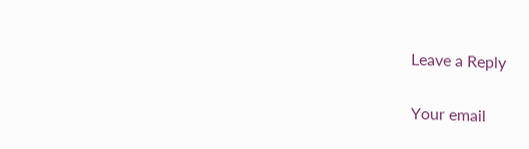Leave a Reply

Your email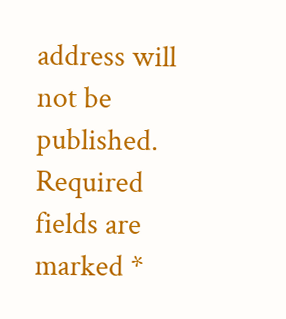address will not be published. Required fields are marked *